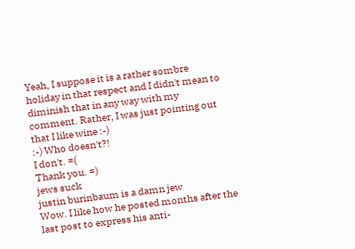Yeah, I suppose it is a rather sombre holiday in that respect and I didn't mean to diminish that in any way with my comment. Rather, I was just pointing out that I like wine :-)
:-) Who doesn't?!
I don't. =(
Thank you. =)
jews suck
justin burinbaum is a damn jew
Wow. I like how he posted months after the last post to express his anti-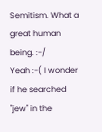Semitism. What a great human being. :-/
Yeah :-( I wonder if he searched "jew" in the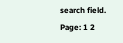search field.
Page: 1 2